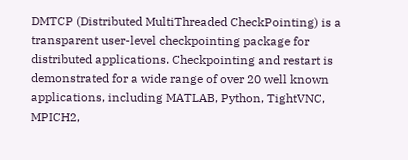DMTCP (Distributed MultiThreaded CheckPointing) is a transparent user-level checkpointing package for distributed applications. Checkpointing and restart is demonstrated for a wide range of over 20 well known applications, including MATLAB, Python, TightVNC, MPICH2,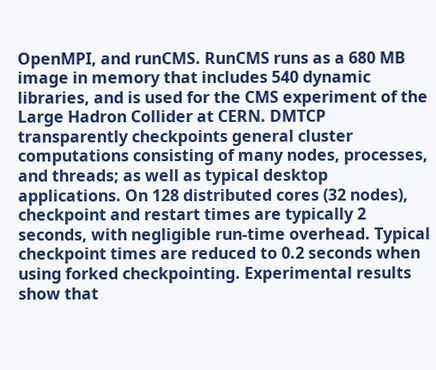OpenMPI, and runCMS. RunCMS runs as a 680 MB image in memory that includes 540 dynamic libraries, and is used for the CMS experiment of the Large Hadron Collider at CERN. DMTCP transparently checkpoints general cluster computations consisting of many nodes, processes, and threads; as well as typical desktop applications. On 128 distributed cores (32 nodes), checkpoint and restart times are typically 2 seconds, with negligible run-time overhead. Typical checkpoint times are reduced to 0.2 seconds when using forked checkpointing. Experimental results show that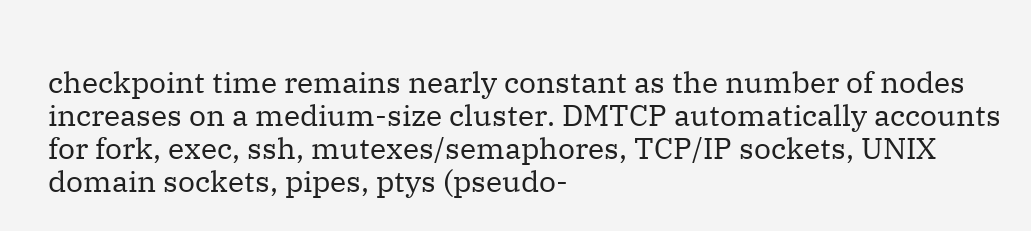checkpoint time remains nearly constant as the number of nodes increases on a medium-size cluster. DMTCP automatically accounts for fork, exec, ssh, mutexes/semaphores, TCP/IP sockets, UNIX domain sockets, pipes, ptys (pseudo-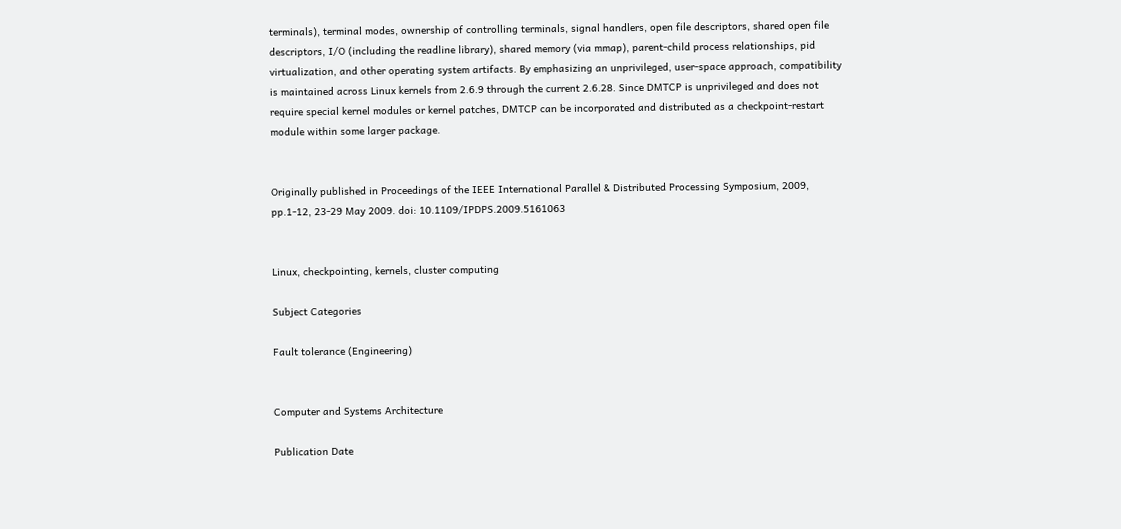terminals), terminal modes, ownership of controlling terminals, signal handlers, open file descriptors, shared open file descriptors, I/O (including the readline library), shared memory (via mmap), parent-child process relationships, pid virtualization, and other operating system artifacts. By emphasizing an unprivileged, user-space approach, compatibility is maintained across Linux kernels from 2.6.9 through the current 2.6.28. Since DMTCP is unprivileged and does not require special kernel modules or kernel patches, DMTCP can be incorporated and distributed as a checkpoint-restart module within some larger package.


Originally published in Proceedings of the IEEE International Parallel & Distributed Processing Symposium, 2009, pp.1-12, 23-29 May 2009. doi: 10.1109/IPDPS.2009.5161063


Linux, checkpointing, kernels, cluster computing

Subject Categories

Fault tolerance (Engineering)


Computer and Systems Architecture

Publication Date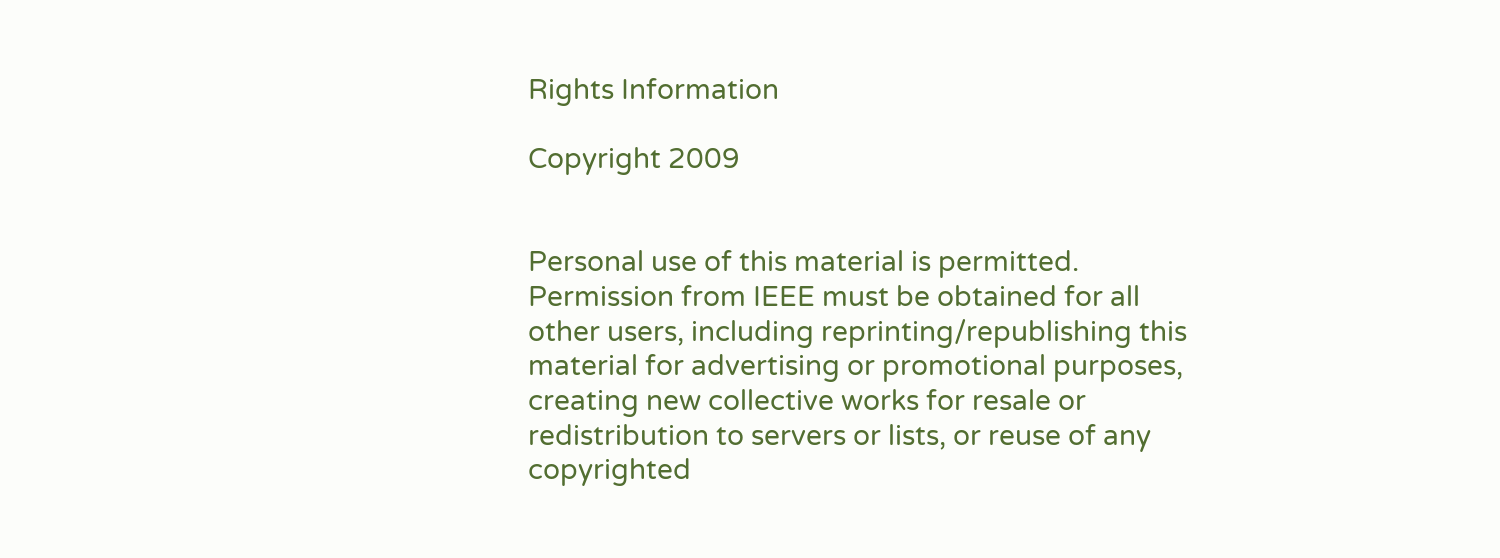Rights Information

Copyright 2009


Personal use of this material is permitted. Permission from IEEE must be obtained for all other users, including reprinting/republishing this material for advertising or promotional purposes, creating new collective works for resale or redistribution to servers or lists, or reuse of any copyrighted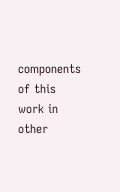components of this work in other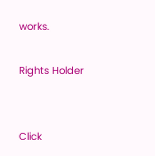works.

Rights Holder


Click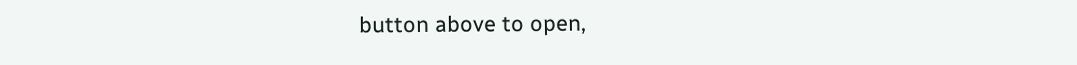button above to open,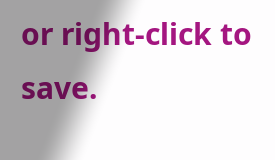or right-click to save.